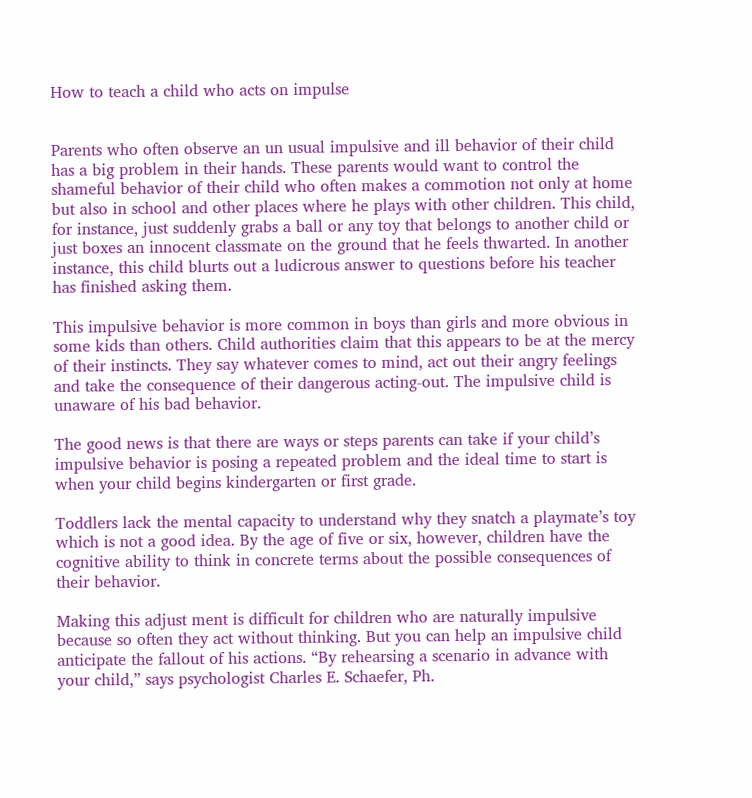How to teach a child who acts on impulse


Parents who often observe an un usual impulsive and ill behavior of their child has a big problem in their hands. These parents would want to control the shameful behavior of their child who often makes a commotion not only at home but also in school and other places where he plays with other children. This child, for instance, just suddenly grabs a ball or any toy that belongs to another child or just boxes an innocent classmate on the ground that he feels thwarted. In another instance, this child blurts out a ludicrous answer to questions before his teacher has finished asking them.

This impulsive behavior is more common in boys than girls and more obvious in some kids than others. Child authorities claim that this appears to be at the mercy of their instincts. They say whatever comes to mind, act out their angry feelings and take the consequence of their dangerous acting-out. The impulsive child is unaware of his bad behavior.

The good news is that there are ways or steps parents can take if your child’s impulsive behavior is posing a repeated problem and the ideal time to start is when your child begins kindergarten or first grade.

Toddlers lack the mental capacity to understand why they snatch a playmate’s toy which is not a good idea. By the age of five or six, however, children have the cognitive ability to think in concrete terms about the possible consequences of their behavior.

Making this adjust ment is difficult for children who are naturally impulsive because so often they act without thinking. But you can help an impulsive child anticipate the fallout of his actions. “By rehearsing a scenario in advance with your child,” says psychologist Charles E. Schaefer, Ph.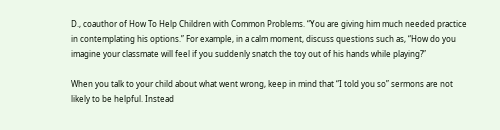D., coauthor of How To Help Children with Common Problems. “You are giving him much needed practice in contemplating his options.” For example, in a calm moment, discuss questions such as, “How do you imagine your classmate will feel if you suddenly snatch the toy out of his hands while playing?”

When you talk to your child about what went wrong, keep in mind that “I told you so” sermons are not likely to be helpful. Instead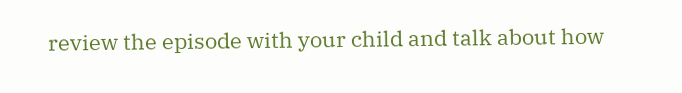review the episode with your child and talk about how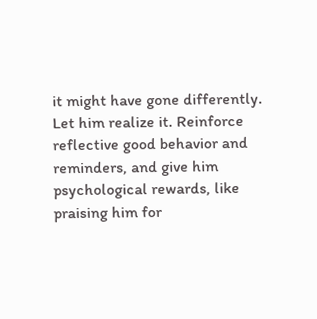it might have gone differently. Let him realize it. Reinforce reflective good behavior and reminders, and give him psychological rewards, like praising him for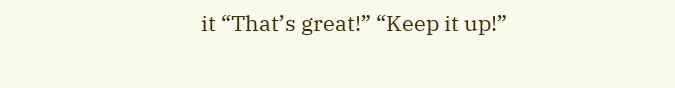it “That’s great!” “Keep it up!”